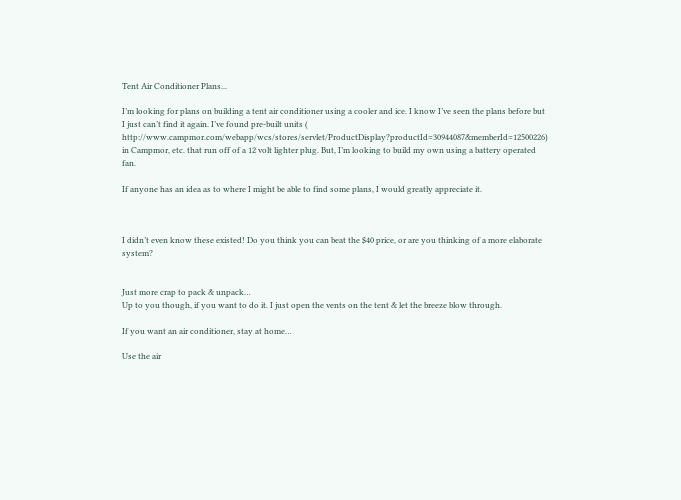Tent Air Conditioner Plans...

I’m looking for plans on building a tent air conditioner using a cooler and ice. I know I’ve seen the plans before but I just can’t find it again. I’ve found pre-built units ( http://www.campmor.com/webapp/wcs/stores/servlet/ProductDisplay?productId=30944087&memberId=12500226) in Campmor, etc. that run off of a 12 volt lighter plug. But, I’m looking to build my own using a battery operated fan.

If anyone has an idea as to where I might be able to find some plans, I would greatly appreciate it.



I didn’t even know these existed! Do you think you can beat the $40 price, or are you thinking of a more elaborate system?


Just more crap to pack & unpack…
Up to you though, if you want to do it. I just open the vents on the tent & let the breeze blow through.

If you want an air conditioner, stay at home…

Use the air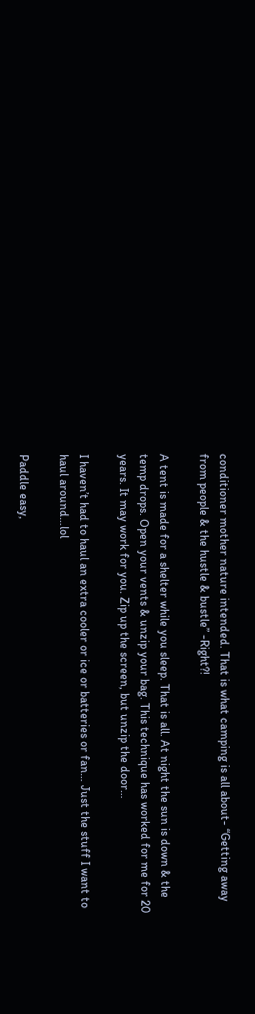conditioner mother nature intended. That is what camping is all about- “Getting away from people & the hustle & bustle” -Right?!

A tent is made for a shelter while you sleep. That is all. At night the sun is down & the temp drops. Open your vents & unzip your bag. This technique has worked for me for 20 years. It may work for you. Zip up the screen, but unzip the door…

I haven’t had to haul an extra cooler or ice or batteries or fan… Just the stuff I want to haul around…lol

Paddle easy,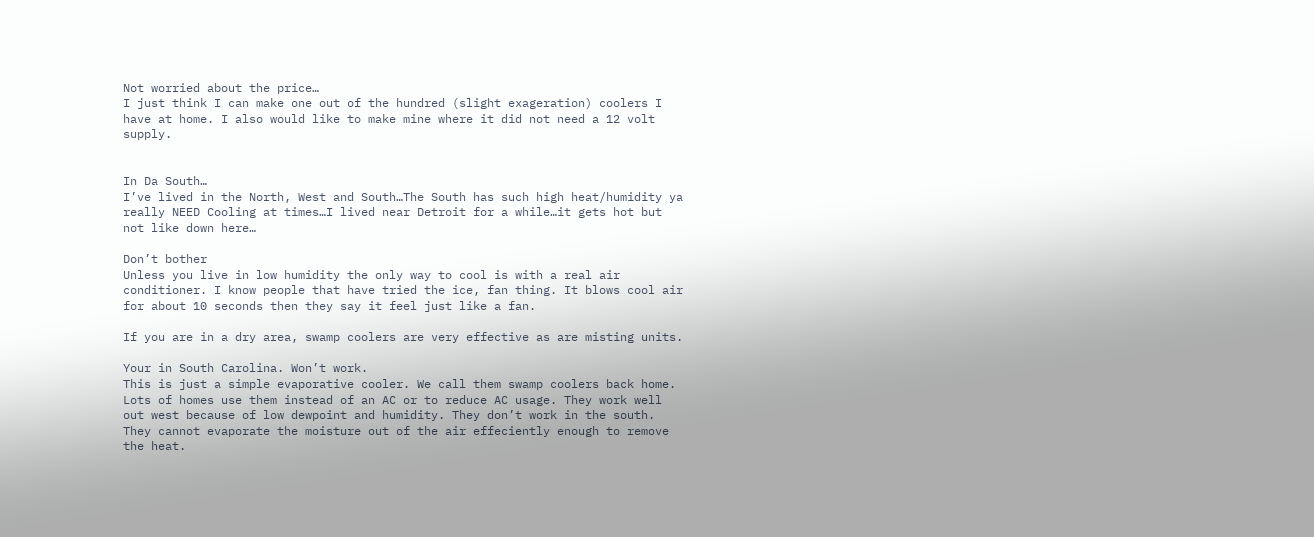Not worried about the price…
I just think I can make one out of the hundred (slight exageration) coolers I have at home. I also would like to make mine where it did not need a 12 volt supply.


In Da South…
I’ve lived in the North, West and South…The South has such high heat/humidity ya really NEED Cooling at times…I lived near Detroit for a while…it gets hot but not like down here…

Don’t bother
Unless you live in low humidity the only way to cool is with a real air conditioner. I know people that have tried the ice, fan thing. It blows cool air for about 10 seconds then they say it feel just like a fan.

If you are in a dry area, swamp coolers are very effective as are misting units.

Your in South Carolina. Won’t work.
This is just a simple evaporative cooler. We call them swamp coolers back home. Lots of homes use them instead of an AC or to reduce AC usage. They work well out west because of low dewpoint and humidity. They don’t work in the south. They cannot evaporate the moisture out of the air effeciently enough to remove the heat.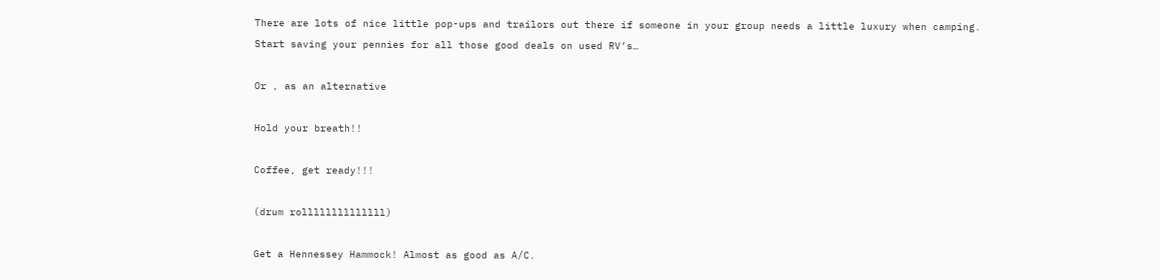There are lots of nice little pop-ups and trailors out there if someone in your group needs a little luxury when camping. Start saving your pennies for all those good deals on used RV’s…

Or , as an alternative

Hold your breath!!

Coffee, get ready!!!

(drum rollllllllllllll)

Get a Hennessey Hammock! Almost as good as A/C.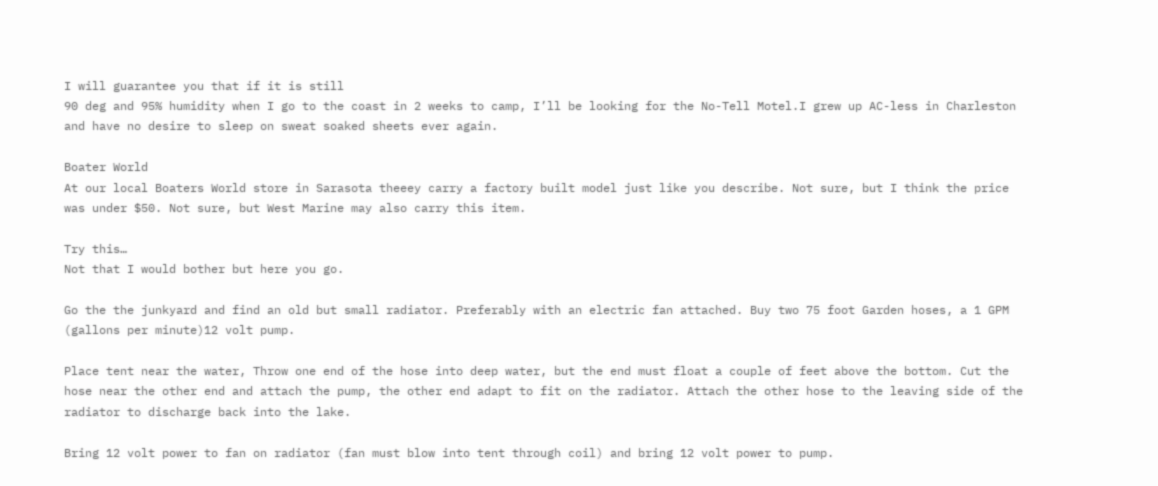I will guarantee you that if it is still
90 deg and 95% humidity when I go to the coast in 2 weeks to camp, I’ll be looking for the No-Tell Motel.I grew up AC-less in Charleston and have no desire to sleep on sweat soaked sheets ever again.

Boater World
At our local Boaters World store in Sarasota theeey carry a factory built model just like you describe. Not sure, but I think the price was under $50. Not sure, but West Marine may also carry this item.

Try this…
Not that I would bother but here you go.

Go the the junkyard and find an old but small radiator. Preferably with an electric fan attached. Buy two 75 foot Garden hoses, a 1 GPM (gallons per minute)12 volt pump.

Place tent near the water, Throw one end of the hose into deep water, but the end must float a couple of feet above the bottom. Cut the hose near the other end and attach the pump, the other end adapt to fit on the radiator. Attach the other hose to the leaving side of the radiator to discharge back into the lake.

Bring 12 volt power to fan on radiator (fan must blow into tent through coil) and bring 12 volt power to pump.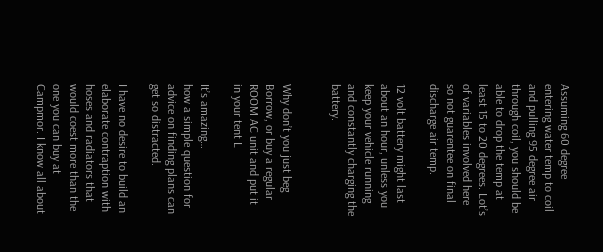Assuming 60 degree entering water temp to coil and pulling 95 degree air through coil, you should be able to drop the temp at least 15 to 20 degrees. Lot’s of variables involved here so not guarentee on final discharge air temp.

12 volt battery might last about an hour, unless you keep your vehicle running and constantly charging the battery.


Why don’t you just beg Borrow, or buy a regular ROOM AC unit and put it in your tent L

It’s amazing…
how a simple question for advice on finding plans can get so distracted.

I have no desire to build an elaborate contraption with hoses and radiators that would coest more than the one you can buy at Campmor. I know all about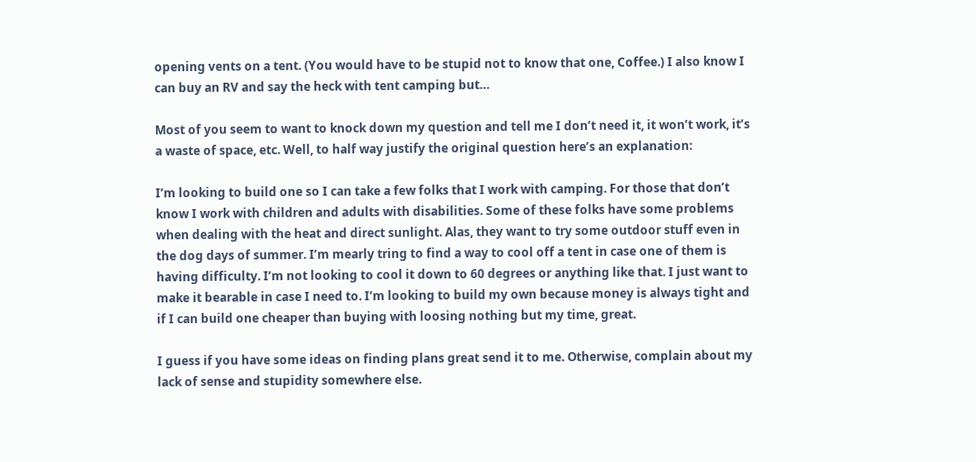opening vents on a tent. (You would have to be stupid not to know that one, Coffee.) I also know I can buy an RV and say the heck with tent camping but…

Most of you seem to want to knock down my question and tell me I don’t need it, it won’t work, it’s a waste of space, etc. Well, to half way justify the original question here’s an explanation:

I’m looking to build one so I can take a few folks that I work with camping. For those that don’t know I work with children and adults with disabilities. Some of these folks have some problems when dealing with the heat and direct sunlight. Alas, they want to try some outdoor stuff even in the dog days of summer. I’m mearly tring to find a way to cool off a tent in case one of them is having difficulty. I’m not looking to cool it down to 60 degrees or anything like that. I just want to make it bearable in case I need to. I’m looking to build my own because money is always tight and if I can build one cheaper than buying with loosing nothing but my time, great.

I guess if you have some ideas on finding plans great send it to me. Otherwise, complain about my lack of sense and stupidity somewhere else.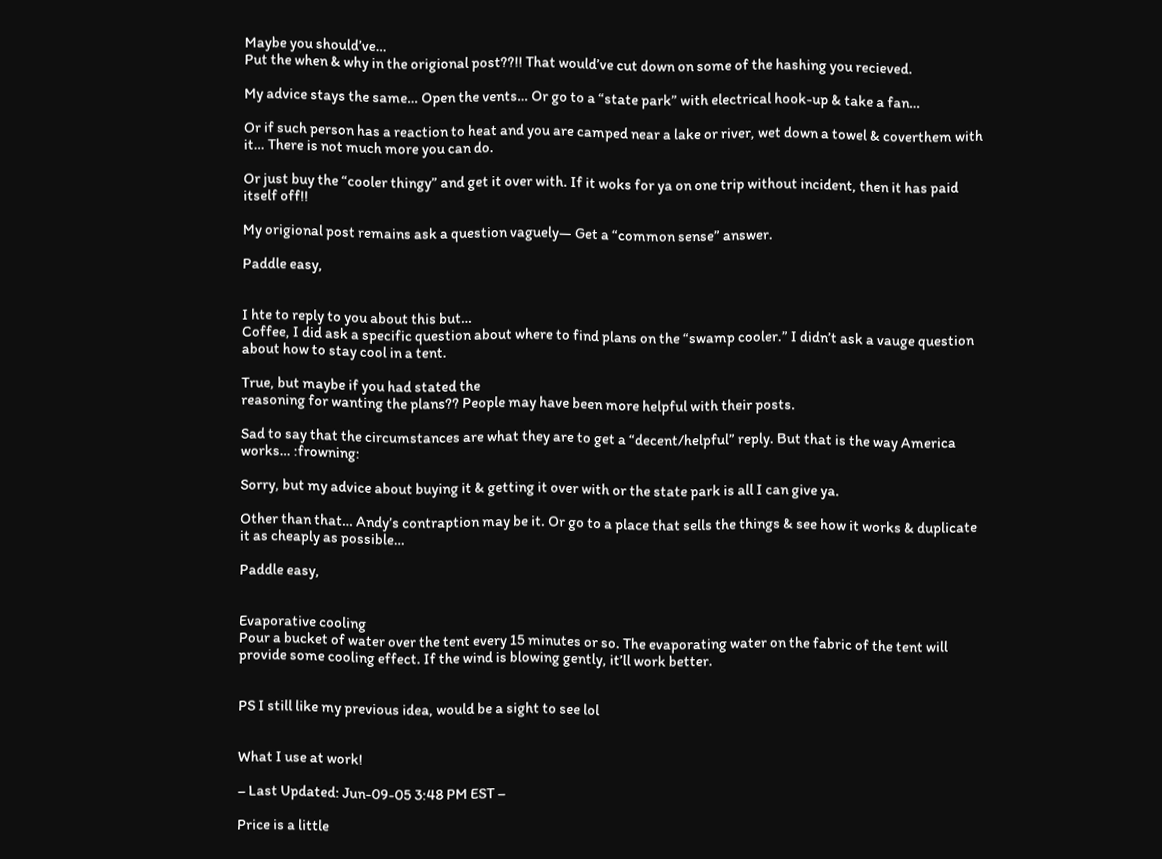Maybe you should’ve…
Put the when & why in the origional post??!! That would’ve cut down on some of the hashing you recieved.

My advice stays the same… Open the vents… Or go to a “state park” with electrical hook-up & take a fan…

Or if such person has a reaction to heat and you are camped near a lake or river, wet down a towel & coverthem with it… There is not much more you can do.

Or just buy the “cooler thingy” and get it over with. If it woks for ya on one trip without incident, then it has paid itself off!!

My origional post remains ask a question vaguely— Get a “common sense” answer.

Paddle easy,


I hte to reply to you about this but…
Coffee, I did ask a specific question about where to find plans on the “swamp cooler.” I didn’t ask a vauge question about how to stay cool in a tent.

True, but maybe if you had stated the
reasoning for wanting the plans?? People may have been more helpful with their posts.

Sad to say that the circumstances are what they are to get a “decent/helpful” reply. But that is the way America works… :frowning:

Sorry, but my advice about buying it & getting it over with or the state park is all I can give ya.

Other than that… Andy’s contraption may be it. Or go to a place that sells the things & see how it works & duplicate it as cheaply as possible…

Paddle easy,


Evaporative cooling
Pour a bucket of water over the tent every 15 minutes or so. The evaporating water on the fabric of the tent will provide some cooling effect. If the wind is blowing gently, it’ll work better.


PS I still like my previous idea, would be a sight to see lol


What I use at work!

– Last Updated: Jun-09-05 3:48 PM EST –

Price is a little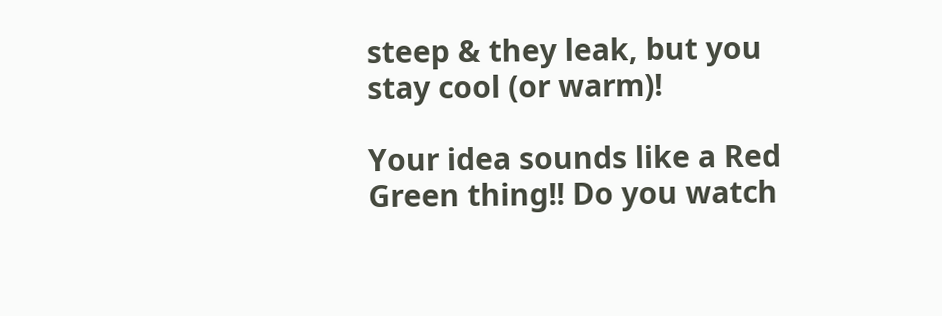steep & they leak, but you stay cool (or warm)!

Your idea sounds like a Red Green thing!! Do you watch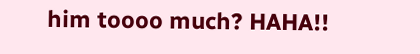him toooo much? HAHA!!